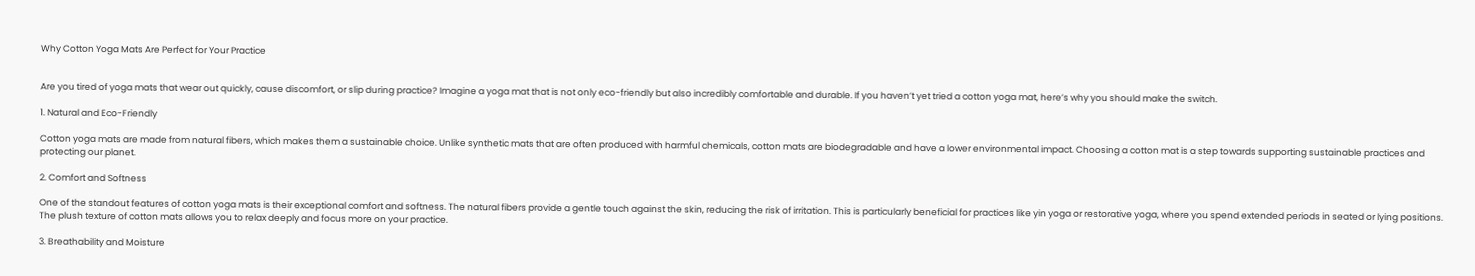Why Cotton Yoga Mats Are Perfect for Your Practice


Are you tired of yoga mats that wear out quickly, cause discomfort, or slip during practice? Imagine a yoga mat that is not only eco-friendly but also incredibly comfortable and durable. If you haven’t yet tried a cotton yoga mat, here’s why you should make the switch.

1. Natural and Eco-Friendly

Cotton yoga mats are made from natural fibers, which makes them a sustainable choice. Unlike synthetic mats that are often produced with harmful chemicals, cotton mats are biodegradable and have a lower environmental impact. Choosing a cotton mat is a step towards supporting sustainable practices and protecting our planet.

2. Comfort and Softness

One of the standout features of cotton yoga mats is their exceptional comfort and softness. The natural fibers provide a gentle touch against the skin, reducing the risk of irritation. This is particularly beneficial for practices like yin yoga or restorative yoga, where you spend extended periods in seated or lying positions. The plush texture of cotton mats allows you to relax deeply and focus more on your practice.

3. Breathability and Moisture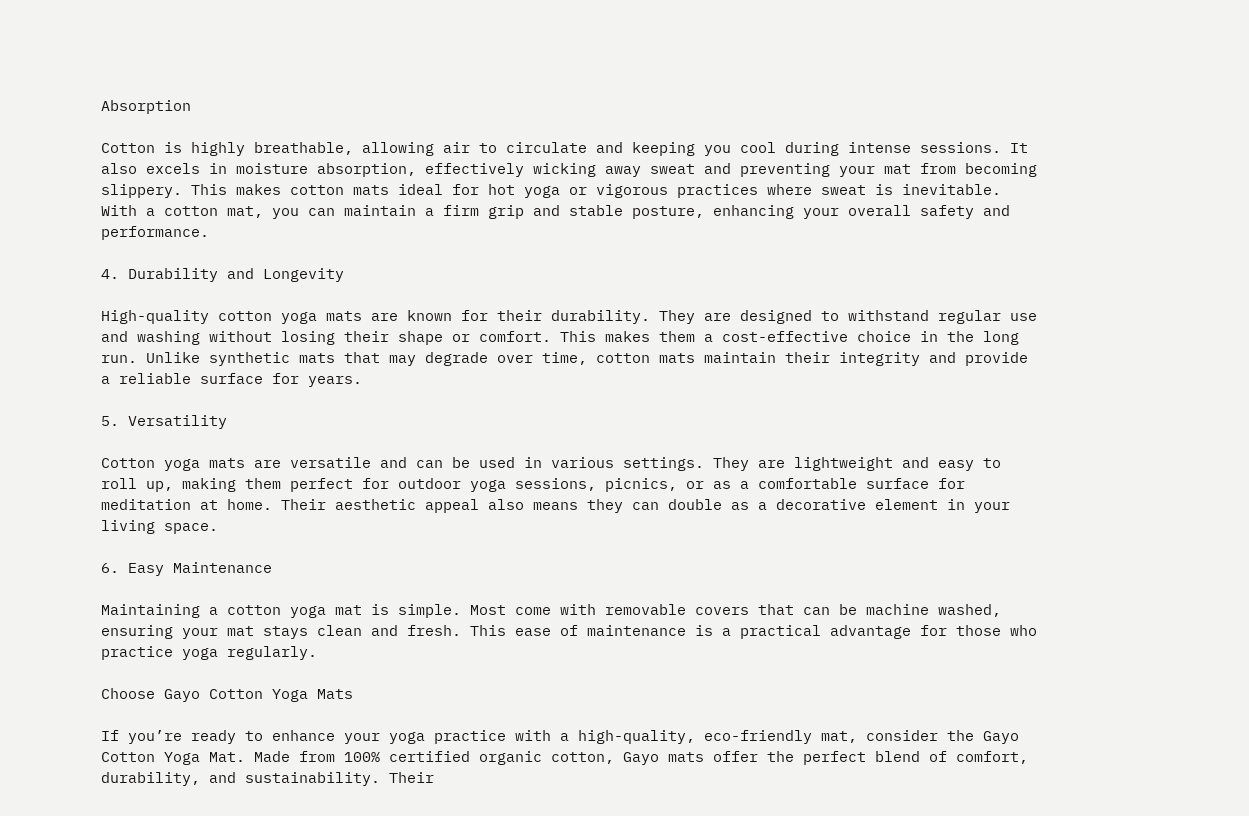Absorption

Cotton is highly breathable, allowing air to circulate and keeping you cool during intense sessions. It also excels in moisture absorption, effectively wicking away sweat and preventing your mat from becoming slippery. This makes cotton mats ideal for hot yoga or vigorous practices where sweat is inevitable. With a cotton mat, you can maintain a firm grip and stable posture, enhancing your overall safety and performance.

4. Durability and Longevity

High-quality cotton yoga mats are known for their durability. They are designed to withstand regular use and washing without losing their shape or comfort. This makes them a cost-effective choice in the long run. Unlike synthetic mats that may degrade over time, cotton mats maintain their integrity and provide a reliable surface for years.

5. Versatility

Cotton yoga mats are versatile and can be used in various settings. They are lightweight and easy to roll up, making them perfect for outdoor yoga sessions, picnics, or as a comfortable surface for meditation at home. Their aesthetic appeal also means they can double as a decorative element in your living space.

6. Easy Maintenance

Maintaining a cotton yoga mat is simple. Most come with removable covers that can be machine washed, ensuring your mat stays clean and fresh. This ease of maintenance is a practical advantage for those who practice yoga regularly.

Choose Gayo Cotton Yoga Mats

If you’re ready to enhance your yoga practice with a high-quality, eco-friendly mat, consider the Gayo Cotton Yoga Mat. Made from 100% certified organic cotton, Gayo mats offer the perfect blend of comfort, durability, and sustainability. Their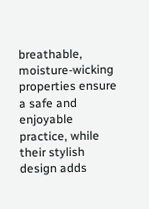breathable, moisture-wicking properties ensure a safe and enjoyable practice, while their stylish design adds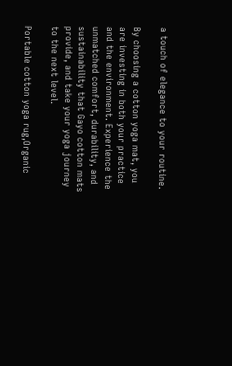a touch of elegance to your routine.

By choosing a cotton yoga mat, you are investing in both your practice and the environment. Experience the unmatched comfort, durability, and sustainability that Gayo cotton mats provide, and take your yoga journey to the next level.

Portable cotton yoga rug,Organic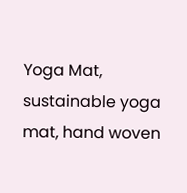Yoga Mat, sustainable yoga mat, hand woven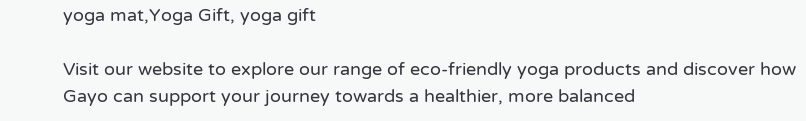yoga mat,Yoga Gift, yoga gift

Visit our website to explore our range of eco-friendly yoga products and discover how Gayo can support your journey towards a healthier, more balanced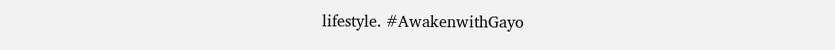lifestyle. #AwakenwithGayo